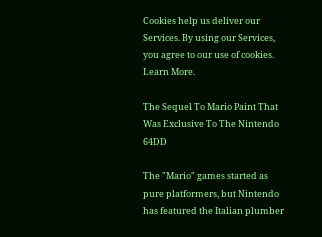Cookies help us deliver our Services. By using our Services, you agree to our use of cookies. Learn More.

The Sequel To Mario Paint That Was Exclusive To The Nintendo 64DD

The "Mario" games started as pure platformers, but Nintendo has featured the Italian plumber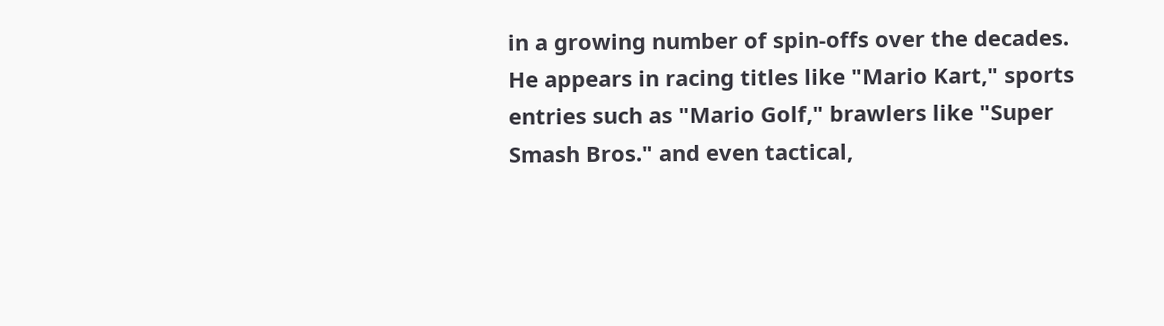in a growing number of spin-offs over the decades. He appears in racing titles like "Mario Kart," sports entries such as "Mario Golf," brawlers like "Super Smash Bros." and even tactical,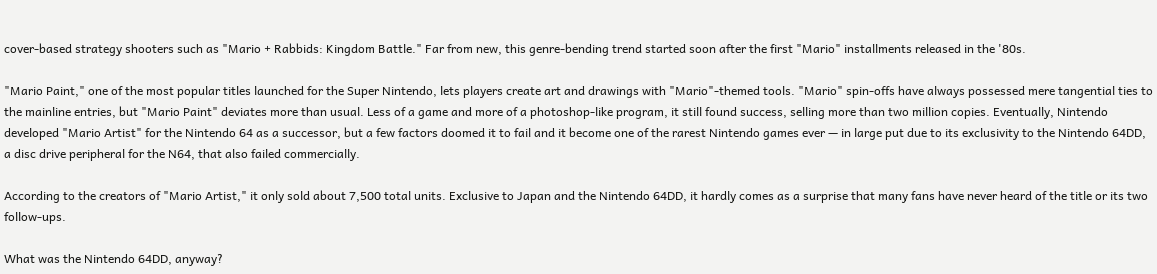cover-based strategy shooters such as "Mario + Rabbids: Kingdom Battle." Far from new, this genre-bending trend started soon after the first "Mario" installments released in the '80s.

"Mario Paint," one of the most popular titles launched for the Super Nintendo, lets players create art and drawings with "Mario"-themed tools. "Mario" spin-offs have always possessed mere tangential ties to the mainline entries, but "Mario Paint" deviates more than usual. Less of a game and more of a photoshop-like program, it still found success, selling more than two million copies. Eventually, Nintendo developed "Mario Artist" for the Nintendo 64 as a successor, but a few factors doomed it to fail and it become one of the rarest Nintendo games ever — in large put due to its exclusivity to the Nintendo 64DD, a disc drive peripheral for the N64, that also failed commercially.

According to the creators of "Mario Artist," it only sold about 7,500 total units. Exclusive to Japan and the Nintendo 64DD, it hardly comes as a surprise that many fans have never heard of the title or its two follow-ups.

What was the Nintendo 64DD, anyway?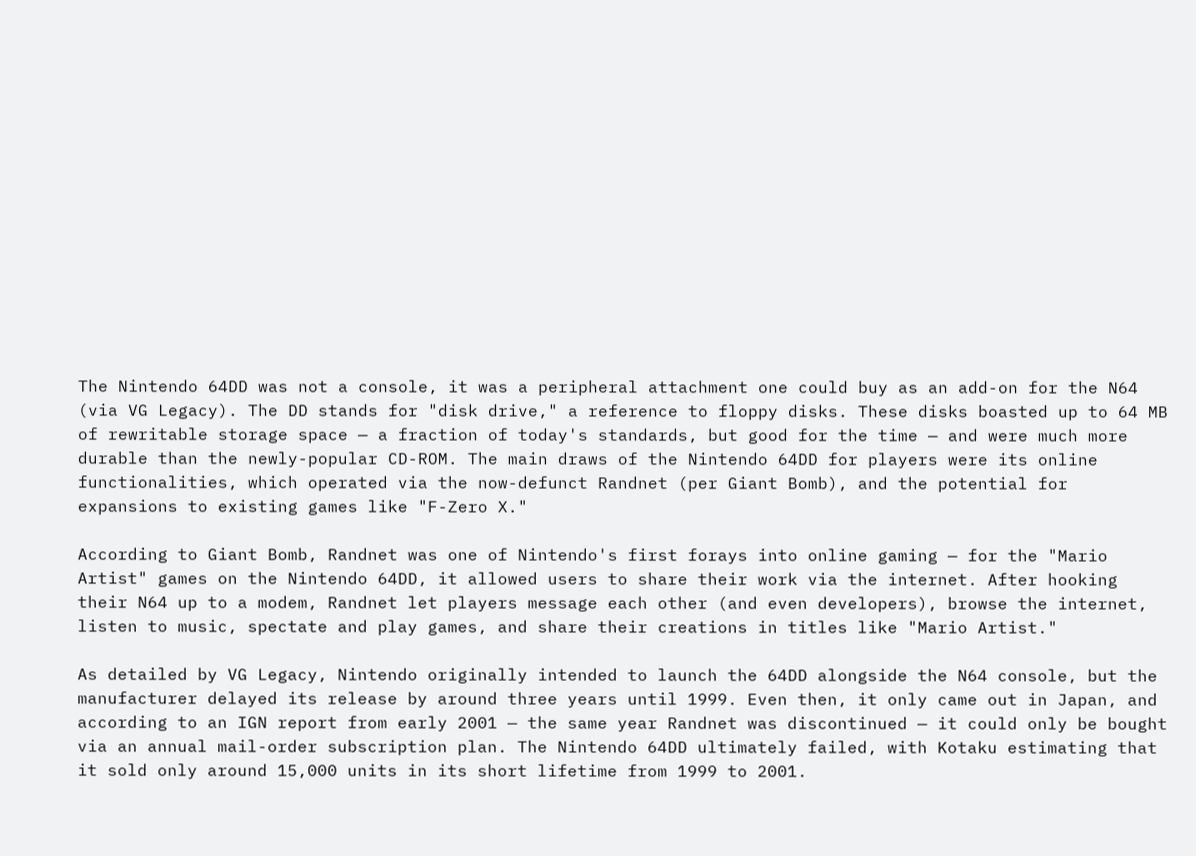The Nintendo 64DD was not a console, it was a peripheral attachment one could buy as an add-on for the N64 (via VG Legacy). The DD stands for "disk drive," a reference to floppy disks. These disks boasted up to 64 MB of rewritable storage space — a fraction of today's standards, but good for the time — and were much more durable than the newly-popular CD-ROM. The main draws of the Nintendo 64DD for players were its online functionalities, which operated via the now-defunct Randnet (per Giant Bomb), and the potential for expansions to existing games like "F-Zero X."

According to Giant Bomb, Randnet was one of Nintendo's first forays into online gaming — for the "Mario Artist" games on the Nintendo 64DD, it allowed users to share their work via the internet. After hooking their N64 up to a modem, Randnet let players message each other (and even developers), browse the internet, listen to music, spectate and play games, and share their creations in titles like "Mario Artist."

As detailed by VG Legacy, Nintendo originally intended to launch the 64DD alongside the N64 console, but the manufacturer delayed its release by around three years until 1999. Even then, it only came out in Japan, and according to an IGN report from early 2001 — the same year Randnet was discontinued — it could only be bought via an annual mail-order subscription plan. The Nintendo 64DD ultimately failed, with Kotaku estimating that it sold only around 15,000 units in its short lifetime from 1999 to 2001.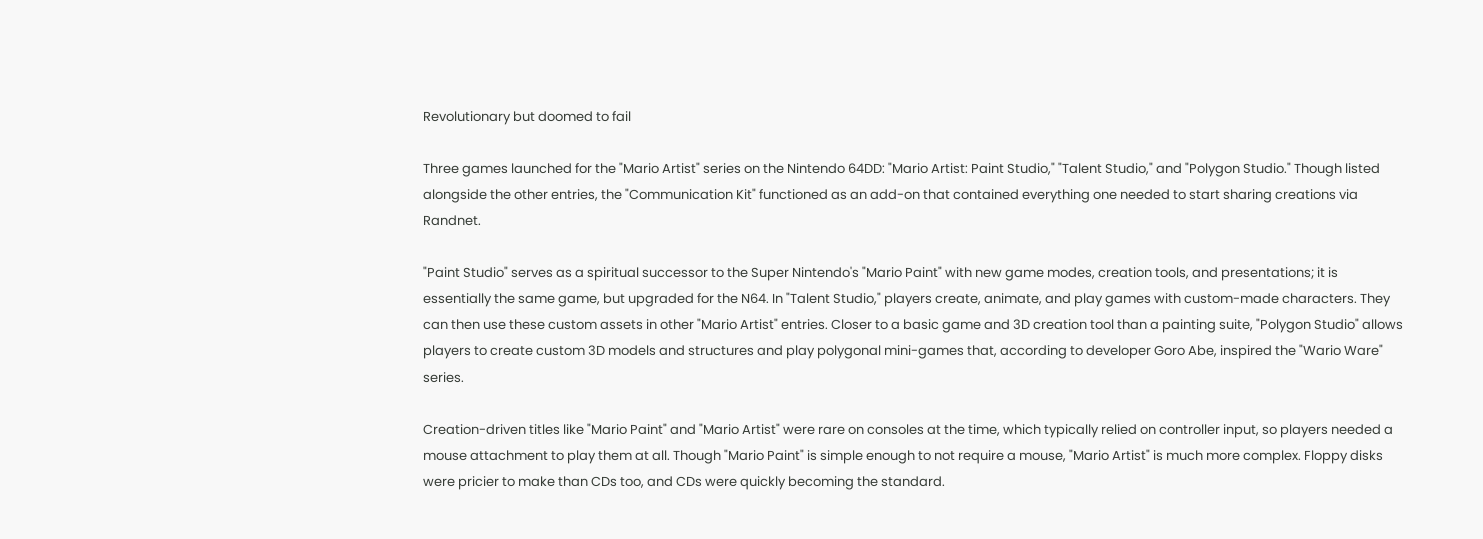Revolutionary but doomed to fail

Three games launched for the "Mario Artist" series on the Nintendo 64DD: "Mario Artist: Paint Studio," "Talent Studio," and "Polygon Studio." Though listed alongside the other entries, the "Communication Kit" functioned as an add-on that contained everything one needed to start sharing creations via Randnet.

"Paint Studio" serves as a spiritual successor to the Super Nintendo's "Mario Paint" with new game modes, creation tools, and presentations; it is essentially the same game, but upgraded for the N64. In "Talent Studio," players create, animate, and play games with custom-made characters. They can then use these custom assets in other "Mario Artist" entries. Closer to a basic game and 3D creation tool than a painting suite, "Polygon Studio" allows players to create custom 3D models and structures and play polygonal mini-games that, according to developer Goro Abe, inspired the "Wario Ware" series.

Creation-driven titles like "Mario Paint" and "Mario Artist" were rare on consoles at the time, which typically relied on controller input, so players needed a mouse attachment to play them at all. Though "Mario Paint" is simple enough to not require a mouse, "Mario Artist" is much more complex. Floppy disks were pricier to make than CDs too, and CDs were quickly becoming the standard.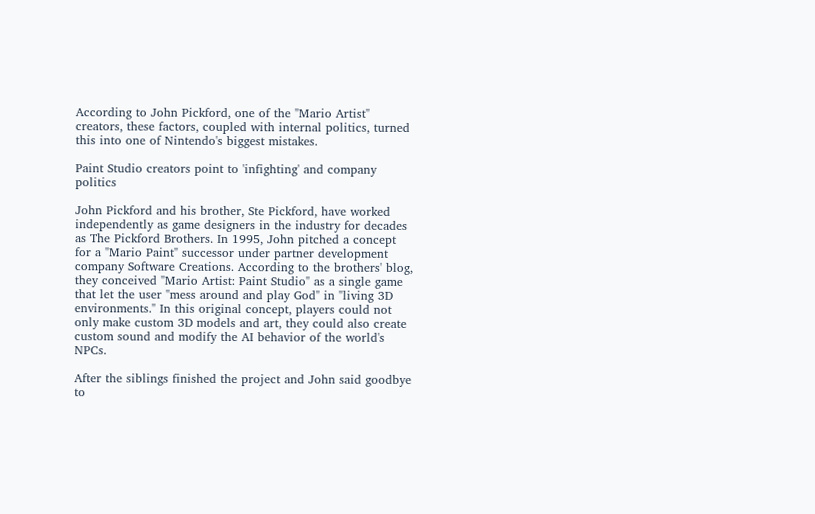According to John Pickford, one of the "Mario Artist" creators, these factors, coupled with internal politics, turned this into one of Nintendo's biggest mistakes.

Paint Studio creators point to 'infighting' and company politics

John Pickford and his brother, Ste Pickford, have worked independently as game designers in the industry for decades as The Pickford Brothers. In 1995, John pitched a concept for a "Mario Paint" successor under partner development company Software Creations. According to the brothers' blog, they conceived "Mario Artist: Paint Studio" as a single game that let the user "mess around and play God" in "living 3D environments." In this original concept, players could not only make custom 3D models and art, they could also create custom sound and modify the AI behavior of the world's NPCs.

After the siblings finished the project and John said goodbye to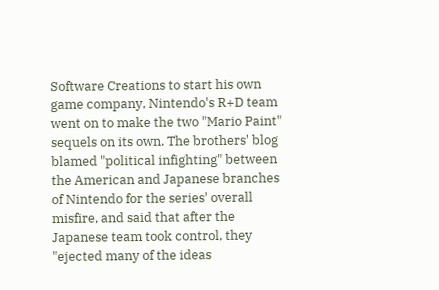Software Creations to start his own game company, Nintendo's R+D team went on to make the two "Mario Paint" sequels on its own. The brothers' blog blamed "political infighting" between the American and Japanese branches of Nintendo for the series' overall misfire, and said that after the Japanese team took control, they "ejected many of the ideas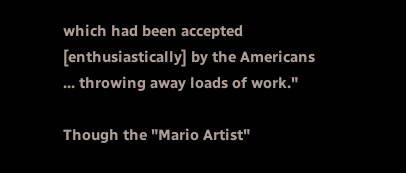which had been accepted [enthusiastically] by the Americans ... throwing away loads of work."

Though the "Mario Artist"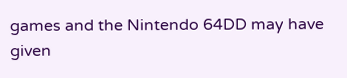games and the Nintendo 64DD may have given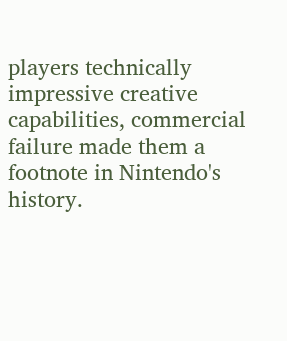players technically impressive creative capabilities, commercial failure made them a footnote in Nintendo's history.